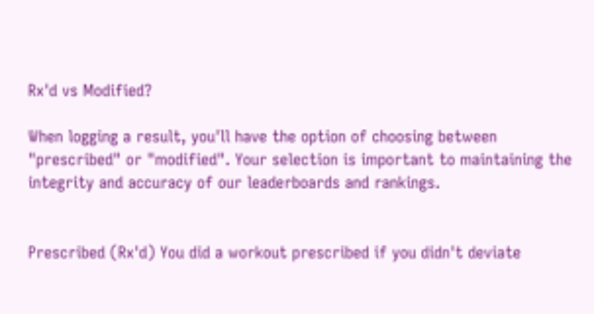Rx'd vs Modified?

When logging a result, you'll have the option of choosing between "prescribed" or "modified". Your selection is important to maintaining the integrity and accuracy of our leaderboards and rankings.


Prescribed (Rx'd) You did a workout prescribed if you didn't deviate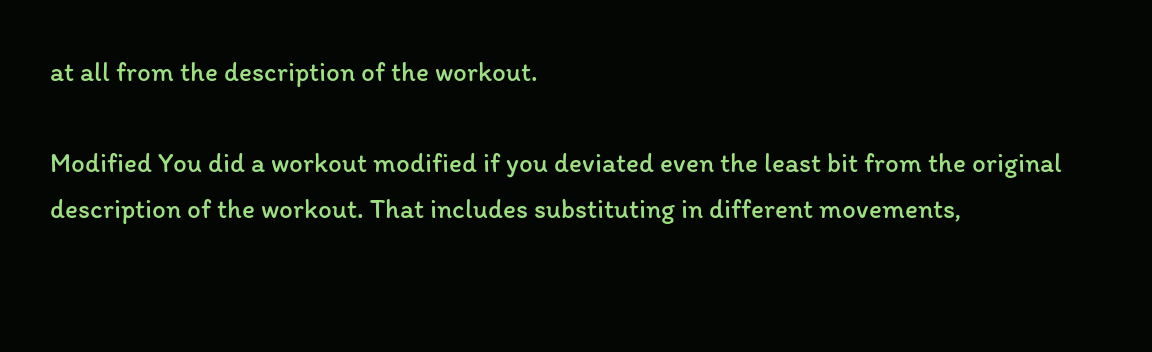at all from the description of the workout.

Modified You did a workout modified if you deviated even the least bit from the original description of the workout. That includes substituting in different movements,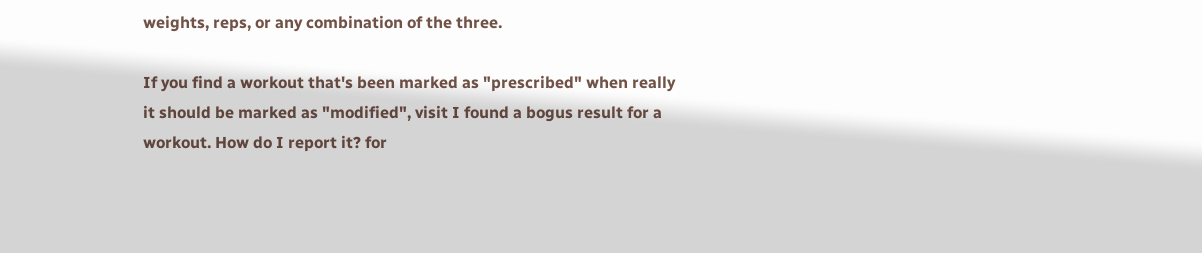weights, reps, or any combination of the three.

If you find a workout that's been marked as "prescribed" when really it should be marked as "modified", visit I found a bogus result for a workout. How do I report it? for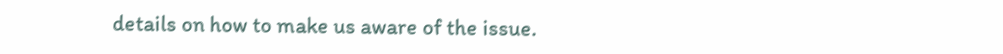details on how to make us aware of the issue.